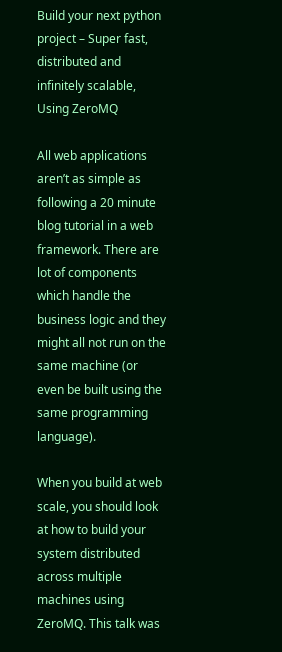Build your next python project – Super fast, distributed and infinitely scalable, Using ZeroMQ

All web applications aren’t as simple as following a 20 minute blog tutorial in a web framework. There are lot of components which handle the business logic and they might all not run on the same machine (or even be built using the same programming language).

When you build at web scale, you should look at how to build your system distributed across multiple machines using ZeroMQ. This talk was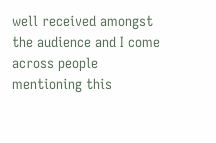well received amongst the audience and I come across people mentioning this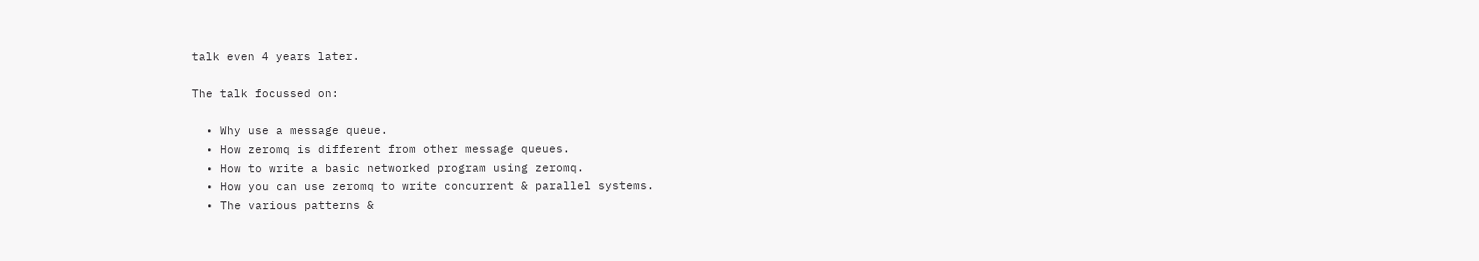talk even 4 years later.

The talk focussed on:

  • Why use a message queue.
  • How zeromq is different from other message queues.
  • How to write a basic networked program using zeromq.
  • How you can use zeromq to write concurrent & parallel systems.
  • The various patterns &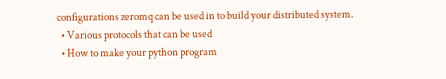configurations zeromq can be used in to build your distributed system.
  • Various protocols that can be used
  • How to make your python program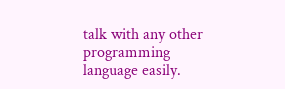talk with any other programming language easily.